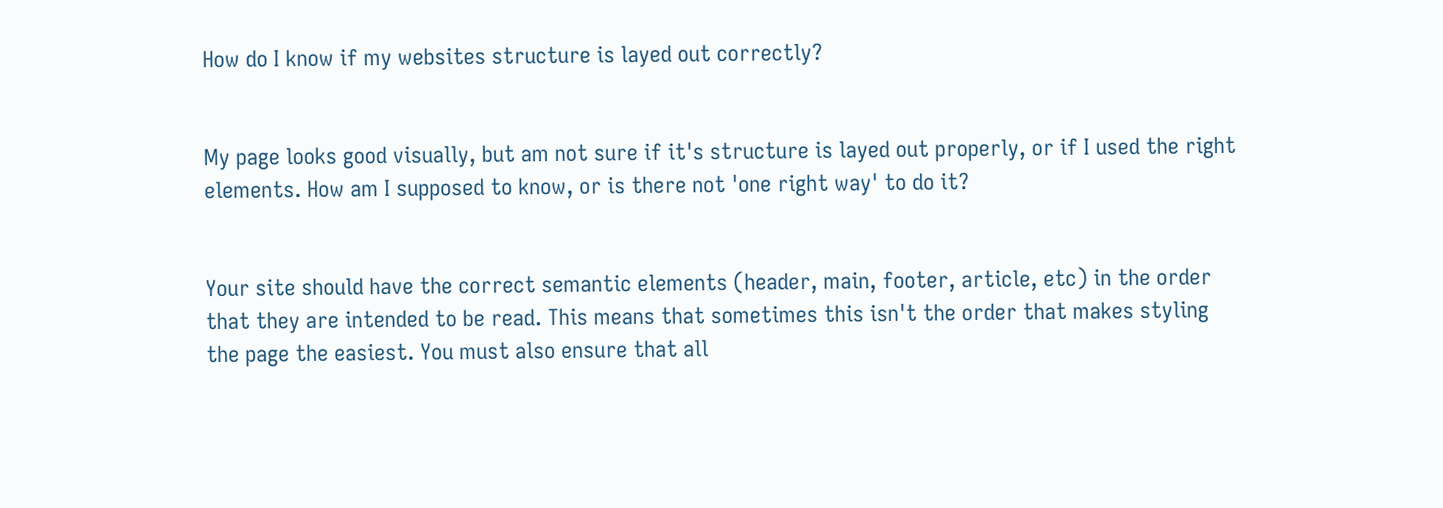How do I know if my websites structure is layed out correctly?


My page looks good visually, but am not sure if it's structure is layed out properly, or if I used the right elements. How am I supposed to know, or is there not 'one right way' to do it?


Your site should have the correct semantic elements (header, main, footer, article, etc) in the order that they are intended to be read. This means that sometimes this isn't the order that makes styling the page the easiest. You must also ensure that all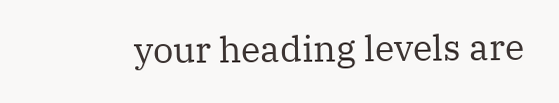your heading levels are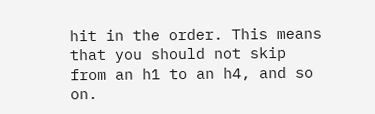hit in the order. This means that you should not skip from an h1 to an h4, and so on.